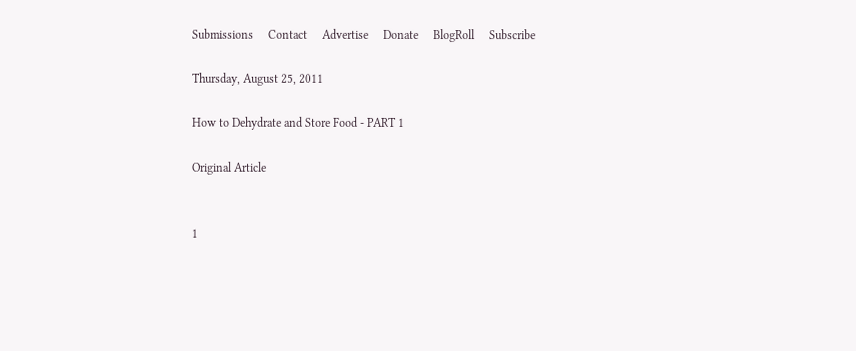Submissions     Contact     Advertise     Donate     BlogRoll     Subscribe

Thursday, August 25, 2011

How to Dehydrate and Store Food - PART 1

Original Article


1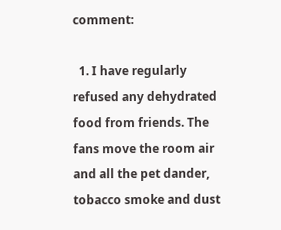comment:

  1. I have regularly refused any dehydrated food from friends. The fans move the room air and all the pet dander, tobacco smoke and dust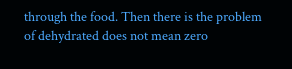through the food. Then there is the problem of dehydrated does not mean zero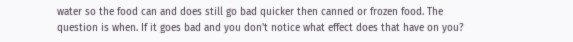water so the food can and does still go bad quicker then canned or frozen food. The question is when. If it goes bad and you don't notice what effect does that have on you?